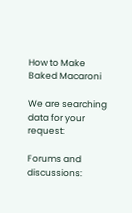How to Make Baked Macaroni

We are searching data for your request:

Forums and discussions: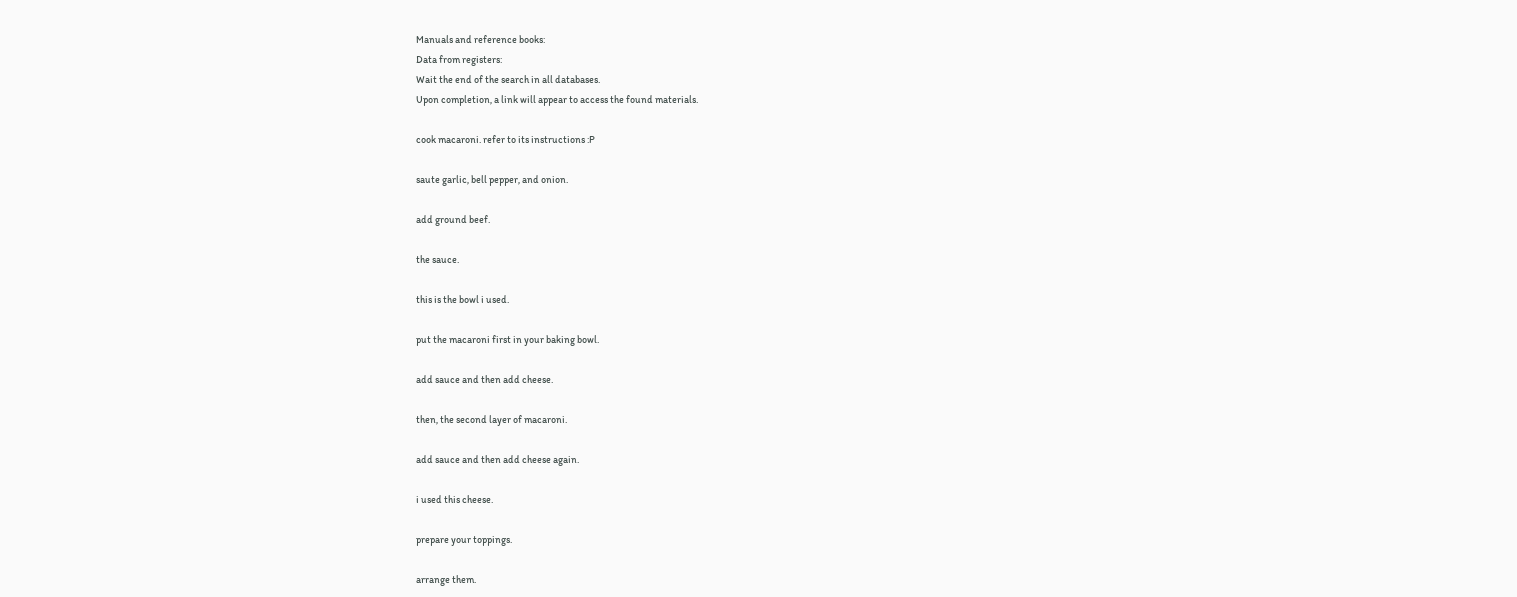Manuals and reference books:
Data from registers:
Wait the end of the search in all databases.
Upon completion, a link will appear to access the found materials.

cook macaroni. refer to its instructions :P

saute garlic, bell pepper, and onion.

add ground beef.

the sauce.

this is the bowl i used.

put the macaroni first in your baking bowl.

add sauce and then add cheese.

then, the second layer of macaroni.

add sauce and then add cheese again.

i used this cheese.

prepare your toppings.

arrange them.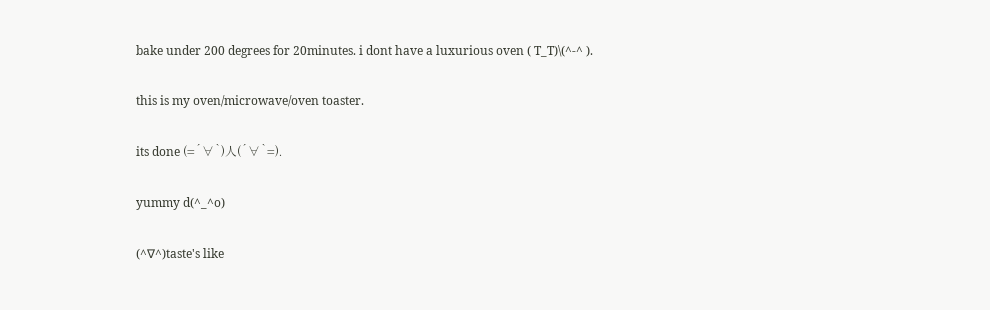bake under 200 degrees for 20minutes. i dont have a luxurious oven ( T_T)\(^-^ ).

this is my oven/microwave/oven toaster.

its done (=´∀`)人(´∀`=).

yummy d(^_^o)

(^∇^)taste's like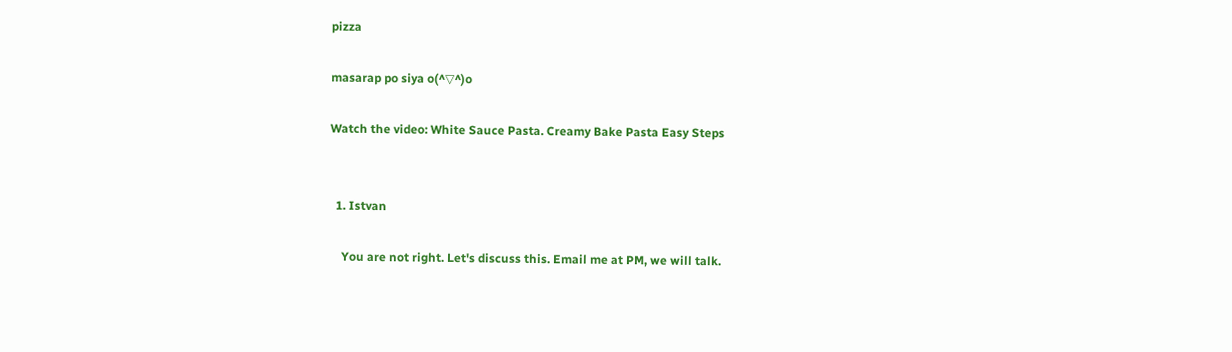pizza

masarap po siya o(^▽^)o

Watch the video: White Sauce Pasta. Creamy Bake Pasta Easy Steps


  1. Istvan

    You are not right. Let's discuss this. Email me at PM, we will talk.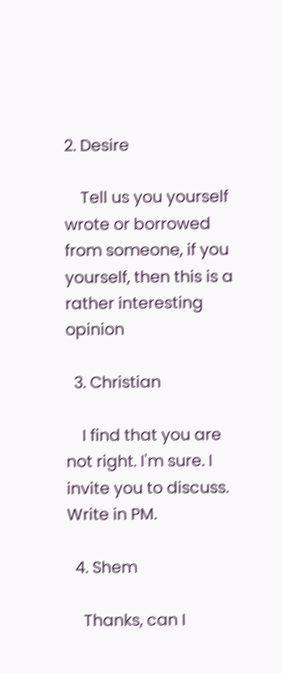2. Desire

    Tell us you yourself wrote or borrowed from someone, if you yourself, then this is a rather interesting opinion

  3. Christian

    I find that you are not right. I'm sure. I invite you to discuss. Write in PM.

  4. Shem

    Thanks, can I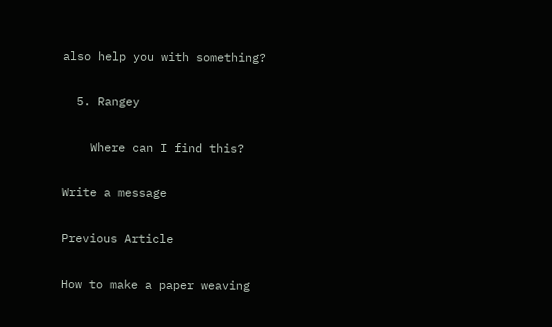also help you with something?

  5. Rangey

    Where can I find this?

Write a message

Previous Article

How to make a paper weaving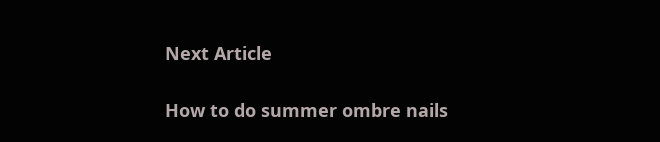Next Article

How to do summer ombre nails